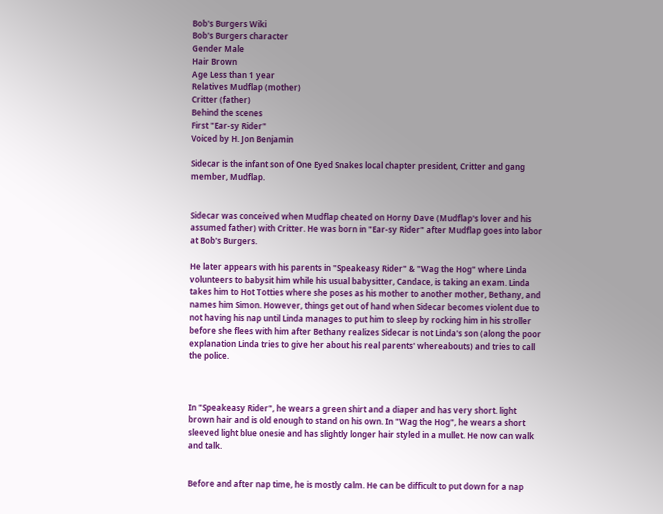Bob's Burgers Wiki
Bob's Burgers character
Gender Male
Hair Brown
Age Less than 1 year
Relatives Mudflap (mother)
Critter (father)
Behind the scenes
First "Ear-sy Rider"
Voiced by H. Jon Benjamin

Sidecar is the infant son of One Eyed Snakes local chapter president, Critter and gang member, Mudflap.


Sidecar was conceived when Mudflap cheated on Horny Dave (Mudflap's lover and his assumed father) with Critter. He was born in "Ear-sy Rider" after Mudflap goes into labor at Bob's Burgers.

He later appears with his parents in "Speakeasy Rider" & "Wag the Hog" where Linda volunteers to babysit him while his usual babysitter, Candace, is taking an exam. Linda takes him to Hot Totties where she poses as his mother to another mother, Bethany, and names him Simon. However, things get out of hand when Sidecar becomes violent due to not having his nap until Linda manages to put him to sleep by rocking him in his stroller before she flees with him after Bethany realizes Sidecar is not Linda's son (along the poor explanation Linda tries to give her about his real parents' whereabouts) and tries to call the police.



In "Speakeasy Rider", he wears a green shirt and a diaper and has very short. light brown hair and is old enough to stand on his own. In "Wag the Hog", he wears a short sleeved light blue onesie and has slightly longer hair styled in a mullet. He now can walk and talk.


Before and after nap time, he is mostly calm. He can be difficult to put down for a nap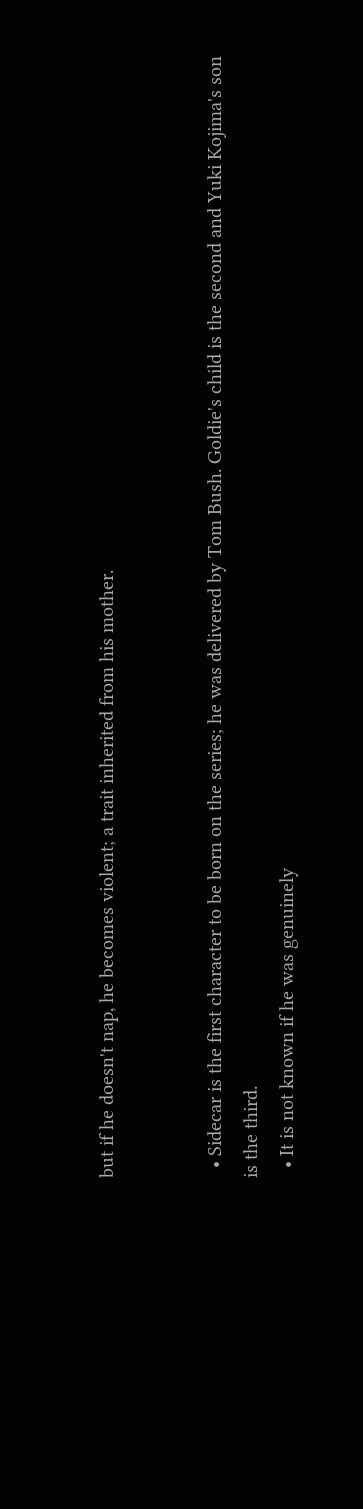but if he doesn't nap, he becomes violent; a trait inherited from his mother.


  • Sidecar is the first character to be born on the series; he was delivered by Tom Bush. Goldie's child is the second and Yuki Kojima's son is the third.
  • It is not known if he was genuinely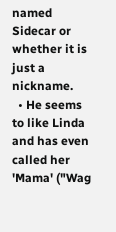named Sidecar or whether it is just a nickname.
  • He seems to like Linda and has even called her 'Mama' ("Wag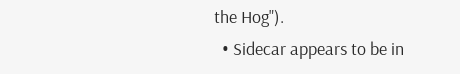the Hog").
  • Sidecar appears to be in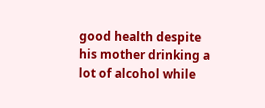good health despite his mother drinking a lot of alcohol while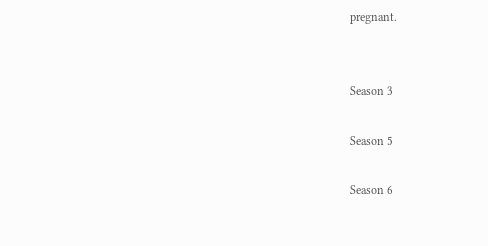pregnant.


Season 3

Season 5

Season 6